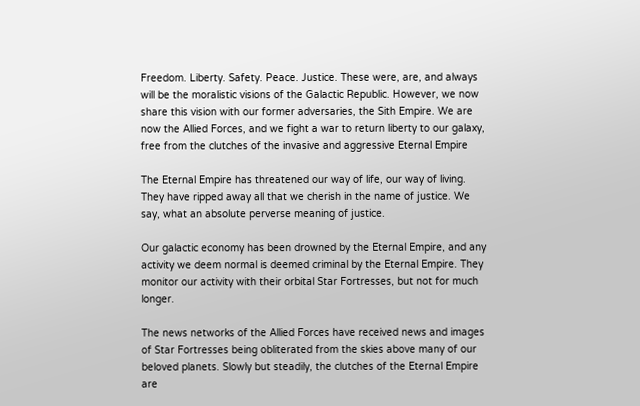Freedom. Liberty. Safety. Peace. Justice. These were, are, and always will be the moralistic visions of the Galactic Republic. However, we now share this vision with our former adversaries, the Sith Empire. We are now the Allied Forces, and we fight a war to return liberty to our galaxy, free from the clutches of the invasive and aggressive Eternal Empire

The Eternal Empire has threatened our way of life, our way of living. They have ripped away all that we cherish in the name of justice. We say, what an absolute perverse meaning of justice.

Our galactic economy has been drowned by the Eternal Empire, and any activity we deem normal is deemed criminal by the Eternal Empire. They monitor our activity with their orbital Star Fortresses, but not for much longer.

The news networks of the Allied Forces have received news and images of Star Fortresses being obliterated from the skies above many of our beloved planets. Slowly but steadily, the clutches of the Eternal Empire are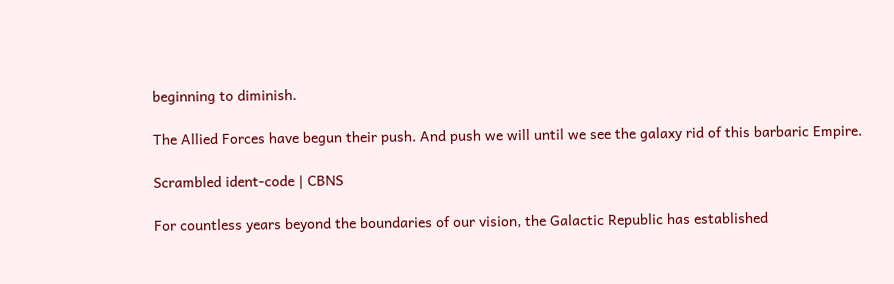beginning to diminish.

The Allied Forces have begun their push. And push we will until we see the galaxy rid of this barbaric Empire.

Scrambled ident-code | CBNS

For countless years beyond the boundaries of our vision, the Galactic Republic has established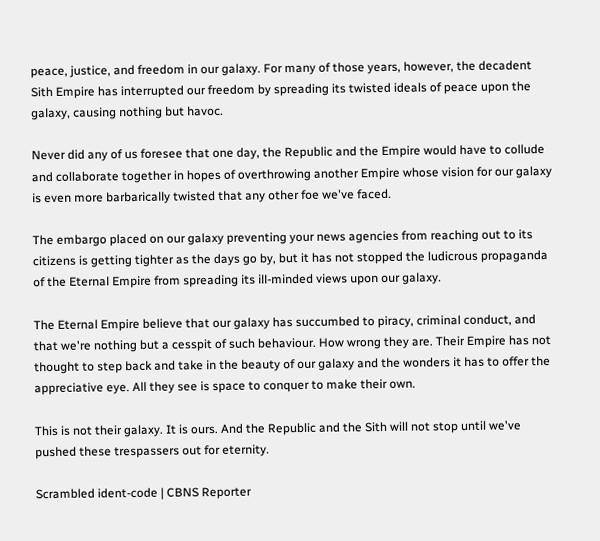peace, justice, and freedom in our galaxy. For many of those years, however, the decadent Sith Empire has interrupted our freedom by spreading its twisted ideals of peace upon the galaxy, causing nothing but havoc.

Never did any of us foresee that one day, the Republic and the Empire would have to collude and collaborate together in hopes of overthrowing another Empire whose vision for our galaxy is even more barbarically twisted that any other foe we've faced.

The embargo placed on our galaxy preventing your news agencies from reaching out to its citizens is getting tighter as the days go by, but it has not stopped the ludicrous propaganda of the Eternal Empire from spreading its ill-minded views upon our galaxy.

The Eternal Empire believe that our galaxy has succumbed to piracy, criminal conduct, and that we're nothing but a cesspit of such behaviour. How wrong they are. Their Empire has not thought to step back and take in the beauty of our galaxy and the wonders it has to offer the appreciative eye. All they see is space to conquer to make their own.

This is not their galaxy. It is ours. And the Republic and the Sith will not stop until we've pushed these trespassers out for eternity.

Scrambled ident-code | CBNS Reporter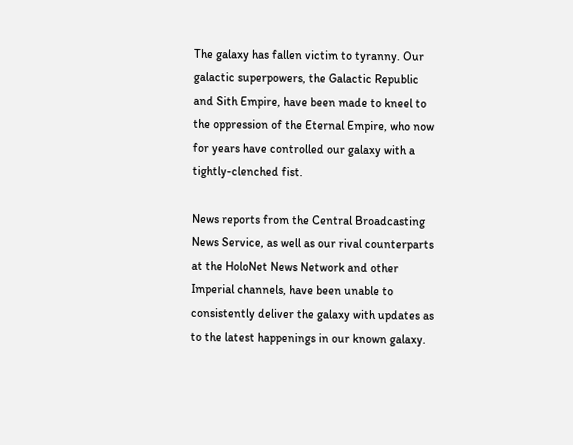The galaxy has fallen victim to tyranny. Our galactic superpowers, the Galactic Republic and Sith Empire, have been made to kneel to the oppression of the Eternal Empire, who now for years have controlled our galaxy with a tightly-clenched fist.

News reports from the Central Broadcasting News Service, as well as our rival counterparts at the HoloNet News Network and other Imperial channels, have been unable to consistently deliver the galaxy with updates as to the latest happenings in our known galaxy.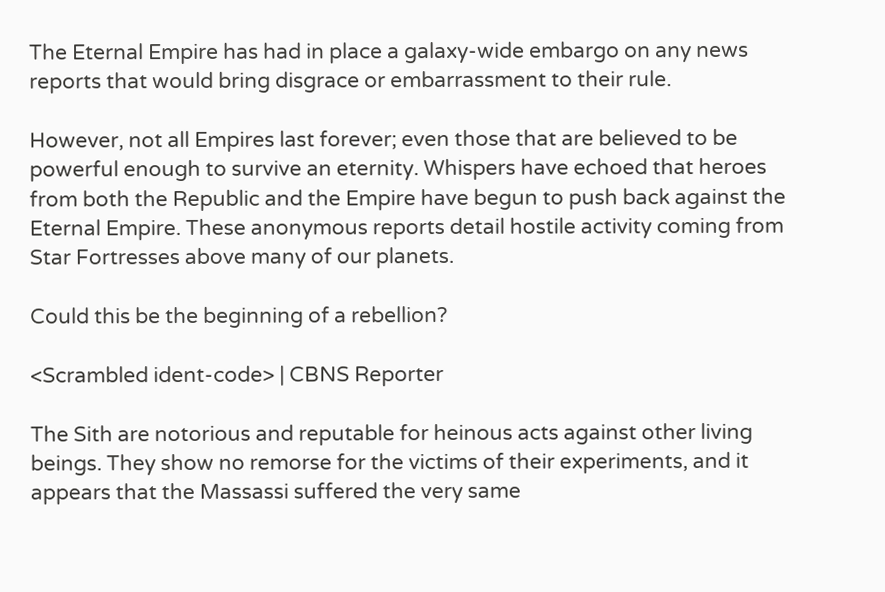The Eternal Empire has had in place a galaxy-wide embargo on any news reports that would bring disgrace or embarrassment to their rule.

However, not all Empires last forever; even those that are believed to be powerful enough to survive an eternity. Whispers have echoed that heroes from both the Republic and the Empire have begun to push back against the Eternal Empire. These anonymous reports detail hostile activity coming from Star Fortresses above many of our planets.

Could this be the beginning of a rebellion?

<Scrambled ident-code> | CBNS Reporter

The Sith are notorious and reputable for heinous acts against other living beings. They show no remorse for the victims of their experiments, and it appears that the Massassi suffered the very same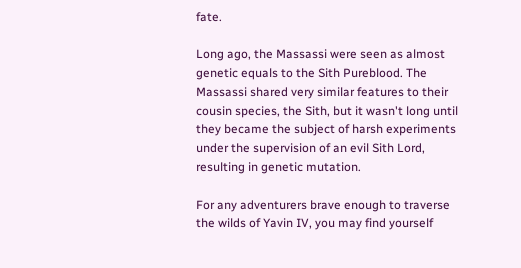fate.

Long ago, the Massassi were seen as almost genetic equals to the Sith Pureblood. The Massassi shared very similar features to their cousin species, the Sith, but it wasn't long until they became the subject of harsh experiments under the supervision of an evil Sith Lord, resulting in genetic mutation.

For any adventurers brave enough to traverse the wilds of Yavin IV, you may find yourself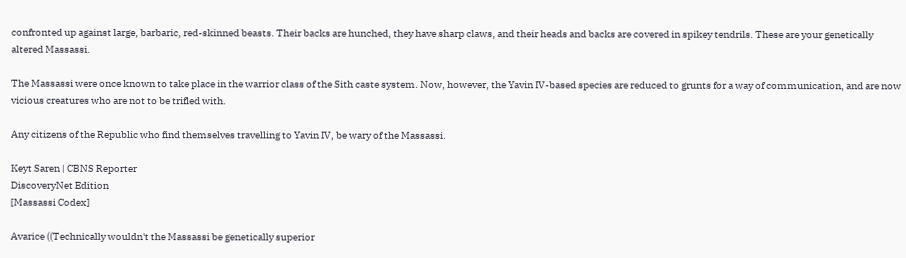confronted up against large, barbaric, red-skinned beasts. Their backs are hunched, they have sharp claws, and their heads and backs are covered in spikey tendrils. These are your genetically altered Massassi.

The Massassi were once known to take place in the warrior class of the Sith caste system. Now, however, the Yavin IV-based species are reduced to grunts for a way of communication, and are now vicious creatures who are not to be trifled with.

Any citizens of the Republic who find themselves travelling to Yavin IV, be wary of the Massassi.

Keyt Saren | CBNS Reporter
DiscoveryNet Edition
[Massassi Codex]

Avarice ((Technically wouldn't the Massassi be genetically superior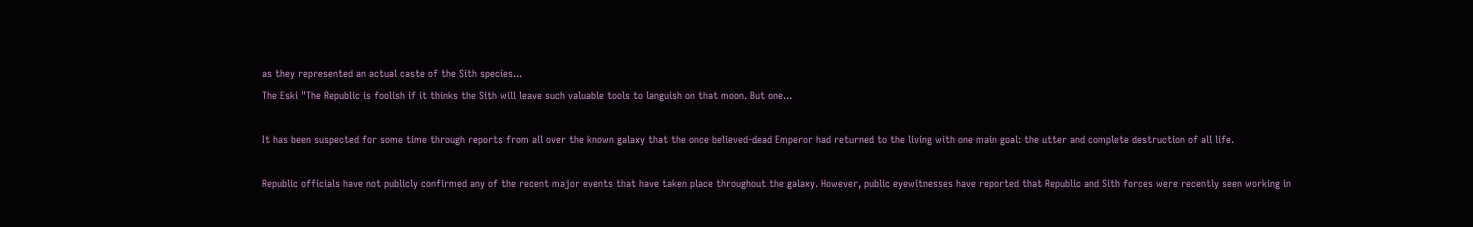as they represented an actual caste of the Sith species...
The Eski "The Republic is foolish if it thinks the Sith will leave such valuable tools to languish on that moon. But one...

It has been suspected for some time through reports from all over the known galaxy that the once believed-dead Emperor had returned to the living with one main goal: the utter and complete destruction of all life.

Republic officials have not publicly confirmed any of the recent major events that have taken place throughout the galaxy. However, public eyewitnesses have reported that Republic and Sith forces were recently seen working in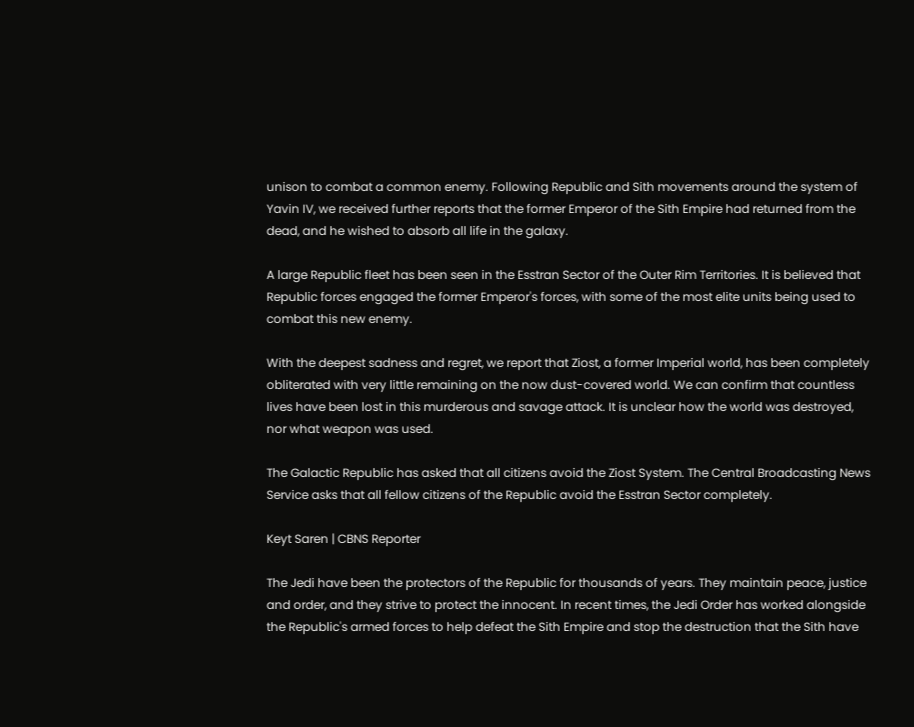unison to combat a common enemy. Following Republic and Sith movements around the system of Yavin IV, we received further reports that the former Emperor of the Sith Empire had returned from the dead, and he wished to absorb all life in the galaxy.

A large Republic fleet has been seen in the Esstran Sector of the Outer Rim Territories. It is believed that Republic forces engaged the former Emperor's forces, with some of the most elite units being used to combat this new enemy.

With the deepest sadness and regret, we report that Ziost, a former Imperial world, has been completely obliterated with very little remaining on the now dust-covered world. We can confirm that countless lives have been lost in this murderous and savage attack. It is unclear how the world was destroyed, nor what weapon was used.

The Galactic Republic has asked that all citizens avoid the Ziost System. The Central Broadcasting News Service asks that all fellow citizens of the Republic avoid the Esstran Sector completely.

Keyt Saren | CBNS Reporter

The Jedi have been the protectors of the Republic for thousands of years. They maintain peace, justice and order, and they strive to protect the innocent. In recent times, the Jedi Order has worked alongside the Republic's armed forces to help defeat the Sith Empire and stop the destruction that the Sith have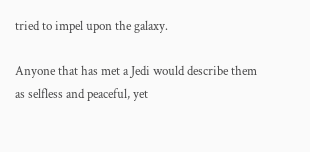tried to impel upon the galaxy.

Anyone that has met a Jedi would describe them as selfless and peaceful, yet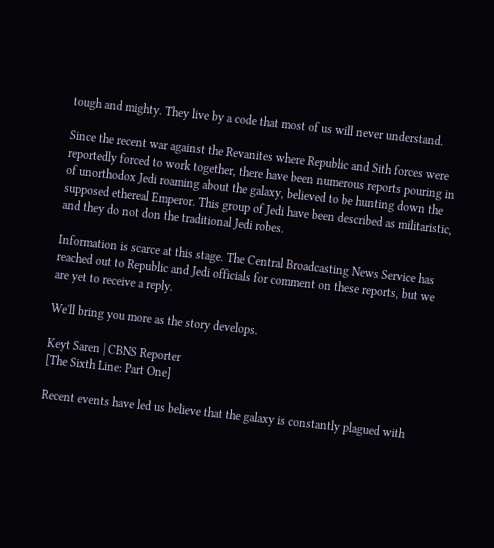tough and mighty. They live by a code that most of us will never understand.

Since the recent war against the Revanites where Republic and Sith forces were reportedly forced to work together, there have been numerous reports pouring in of unorthodox Jedi roaming about the galaxy, believed to be hunting down the supposed ethereal Emperor. This group of Jedi have been described as militaristic, and they do not don the traditional Jedi robes.

Information is scarce at this stage. The Central Broadcasting News Service has reached out to Republic and Jedi officials for comment on these reports, but we are yet to receive a reply.

We'll bring you more as the story develops.

Keyt Saren | CBNS Reporter
[The Sixth Line: Part One]

Recent events have led us believe that the galaxy is constantly plagued with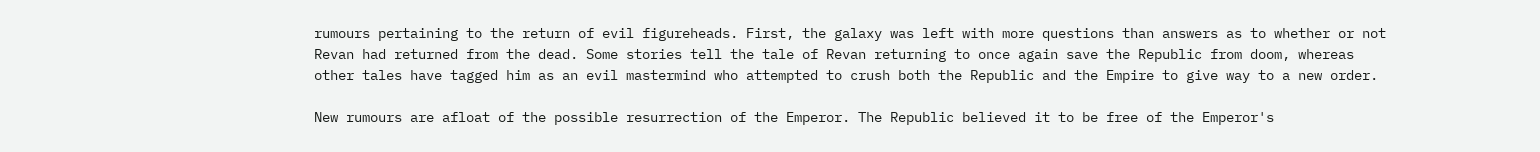rumours pertaining to the return of evil figureheads. First, the galaxy was left with more questions than answers as to whether or not Revan had returned from the dead. Some stories tell the tale of Revan returning to once again save the Republic from doom, whereas other tales have tagged him as an evil mastermind who attempted to crush both the Republic and the Empire to give way to a new order.

New rumours are afloat of the possible resurrection of the Emperor. The Republic believed it to be free of the Emperor's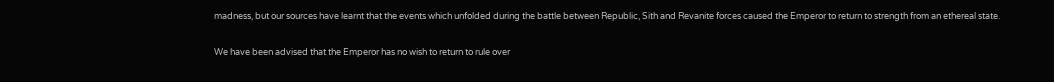madness, but our sources have learnt that the events which unfolded during the battle between Republic, Sith and Revanite forces caused the Emperor to return to strength from an ethereal state.

We have been advised that the Emperor has no wish to return to rule over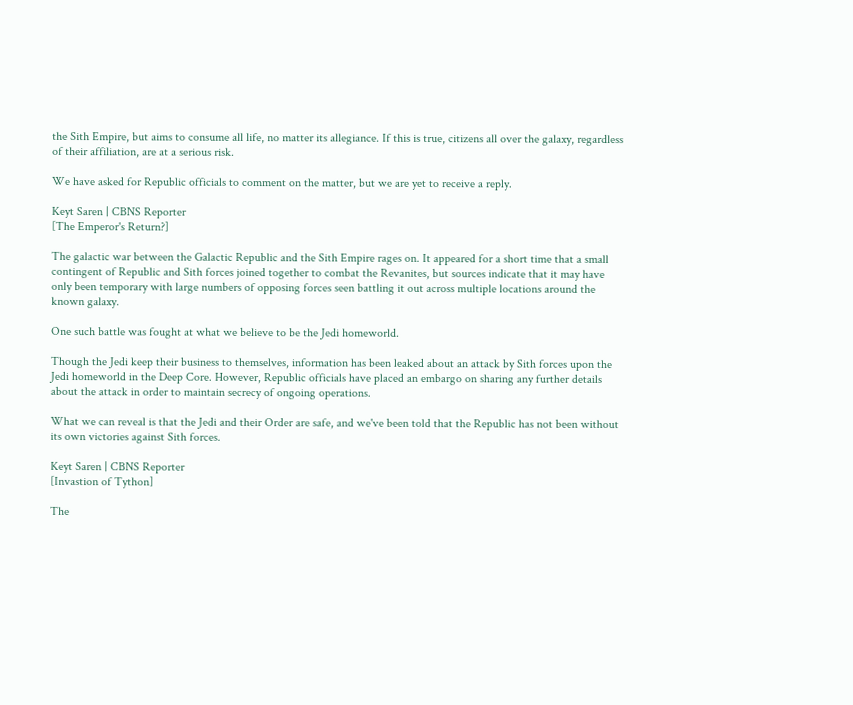the Sith Empire, but aims to consume all life, no matter its allegiance. If this is true, citizens all over the galaxy, regardless of their affiliation, are at a serious risk.

We have asked for Republic officials to comment on the matter, but we are yet to receive a reply.

Keyt Saren | CBNS Reporter
[The Emperor's Return?]

The galactic war between the Galactic Republic and the Sith Empire rages on. It appeared for a short time that a small contingent of Republic and Sith forces joined together to combat the Revanites, but sources indicate that it may have only been temporary with large numbers of opposing forces seen battling it out across multiple locations around the known galaxy.

One such battle was fought at what we believe to be the Jedi homeworld.

Though the Jedi keep their business to themselves, information has been leaked about an attack by Sith forces upon the Jedi homeworld in the Deep Core. However, Republic officials have placed an embargo on sharing any further details about the attack in order to maintain secrecy of ongoing operations.

What we can reveal is that the Jedi and their Order are safe, and we've been told that the Republic has not been without its own victories against Sith forces.

Keyt Saren | CBNS Reporter
[Invastion of Tython]

The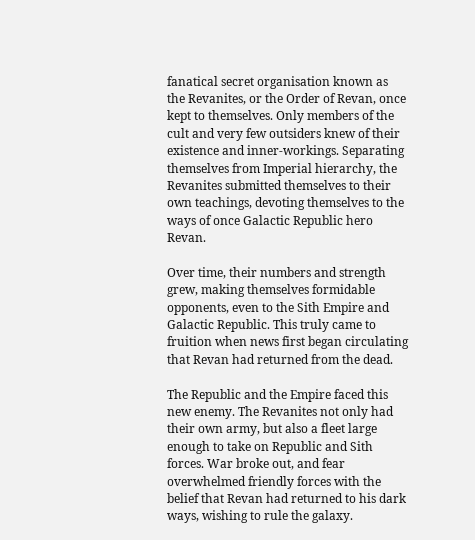fanatical secret organisation known as the Revanites, or the Order of Revan, once kept to themselves. Only members of the cult and very few outsiders knew of their existence and inner-workings. Separating themselves from Imperial hierarchy, the Revanites submitted themselves to their own teachings, devoting themselves to the ways of once Galactic Republic hero Revan.

Over time, their numbers and strength grew, making themselves formidable opponents, even to the Sith Empire and Galactic Republic. This truly came to fruition when news first began circulating that Revan had returned from the dead.

The Republic and the Empire faced this new enemy. The Revanites not only had their own army, but also a fleet large enough to take on Republic and Sith forces. War broke out, and fear overwhelmed friendly forces with the belief that Revan had returned to his dark ways, wishing to rule the galaxy.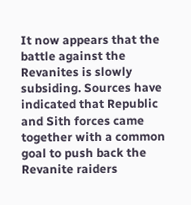It now appears that the battle against the Revanites is slowly subsiding. Sources have indicated that Republic and Sith forces came together with a common goal to push back the Revanite raiders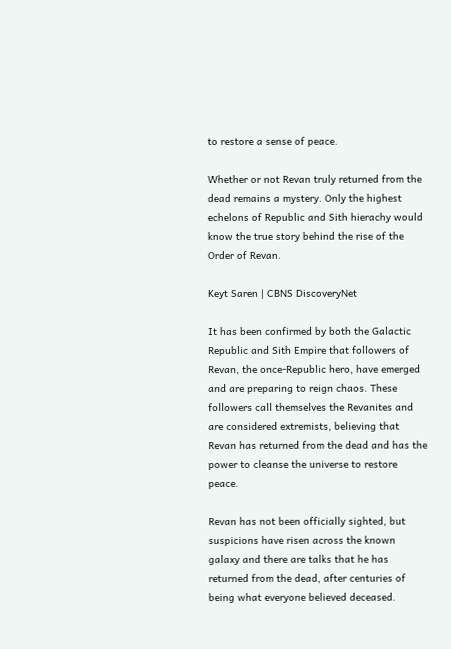to restore a sense of peace.

Whether or not Revan truly returned from the dead remains a mystery. Only the highest echelons of Republic and Sith hierachy would know the true story behind the rise of the Order of Revan.

Keyt Saren | CBNS DiscoveryNet

It has been confirmed by both the Galactic Republic and Sith Empire that followers of Revan, the once-Republic hero, have emerged and are preparing to reign chaos. These followers call themselves the Revanites and are considered extremists, believing that Revan has returned from the dead and has the power to cleanse the universe to restore peace.

Revan has not been officially sighted, but suspicions have risen across the known galaxy and there are talks that he has returned from the dead, after centuries of being what everyone believed deceased.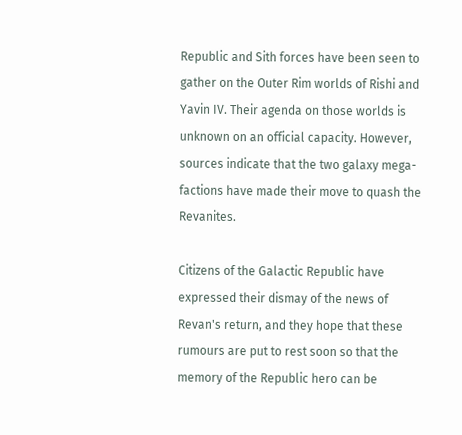Republic and Sith forces have been seen to gather on the Outer Rim worlds of Rishi and Yavin IV. Their agenda on those worlds is unknown on an official capacity. However, sources indicate that the two galaxy mega-factions have made their move to quash the Revanites.

Citizens of the Galactic Republic have expressed their dismay of the news of Revan's return, and they hope that these rumours are put to rest soon so that the memory of the Republic hero can be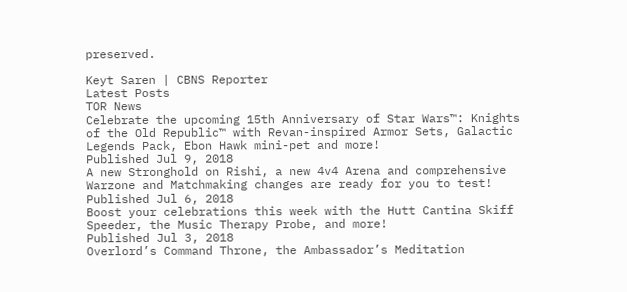preserved.

Keyt Saren | CBNS Reporter
Latest Posts
TOR News
Celebrate the upcoming 15th Anniversary of Star Wars™: Knights of the Old Republic™ with Revan-inspired Armor Sets, Galactic Legends Pack, Ebon Hawk mini-pet and more!
Published Jul 9, 2018
A new Stronghold on Rishi, a new 4v4 Arena and comprehensive Warzone and Matchmaking changes are ready for you to test!
Published Jul 6, 2018
Boost your celebrations this week with the Hutt Cantina Skiff Speeder, the Music Therapy Probe, and more!
Published Jul 3, 2018
Overlord’s Command Throne, the Ambassador’s Meditation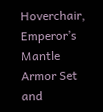Hoverchair, Emperor’s Mantle Armor Set and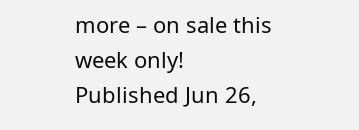more – on sale this week only!
Published Jun 26,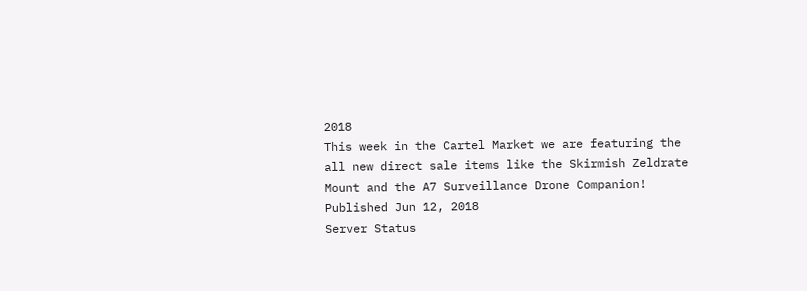2018
This week in the Cartel Market we are featuring the all new direct sale items like the Skirmish Zeldrate Mount and the A7 Surveillance Drone Companion!
Published Jun 12, 2018
Server Status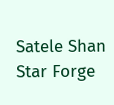Satele Shan
Star Forge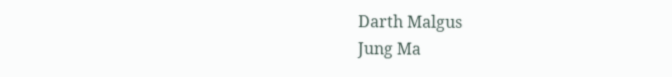Darth Malgus
Jung Ma